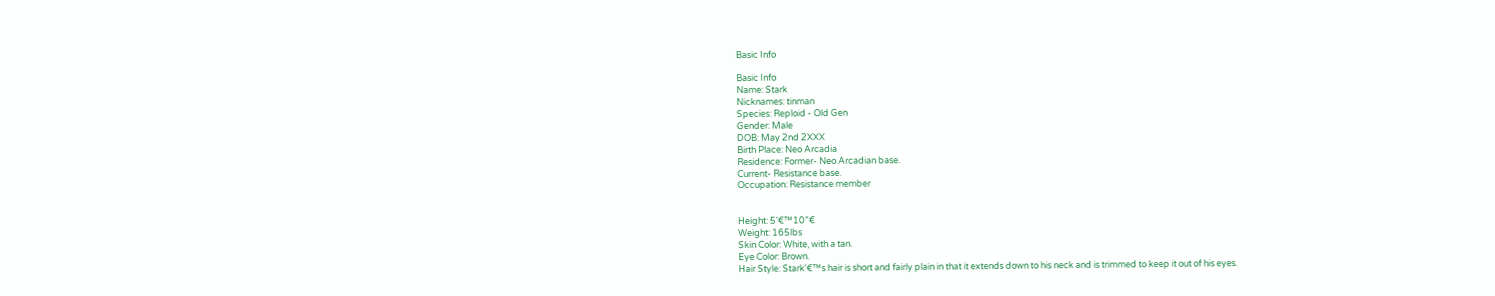Basic Info

Basic Info
Name: Stark
Nicknames: tinman
Species: Reploid - Old Gen
Gender: Male
DOB: May 2nd 2XXX
Birth Place: Neo Arcadia
Residence: Former- Neo Arcadian base.
Current- Resistance base.
Occupation: Resistance member


Height: 5'€™10”€
Weight: 165lbs
Skin Color: White, with a tan.
Eye Color: Brown.
Hair Style: Stark'€™s hair is short and fairly plain in that it extends down to his neck and is trimmed to keep it out of his eyes.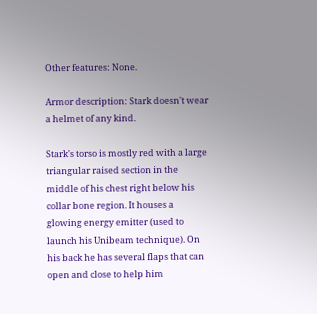Other features: None.

Armor description: Stark doesn't wear a helmet of any kind.

Stark's torso is mostly red with a large triangular raised section in the middle of his chest right below his collar bone region. It houses a glowing energy emitter (used to launch his Unibeam technique). On his back he has several flaps that can open and close to help him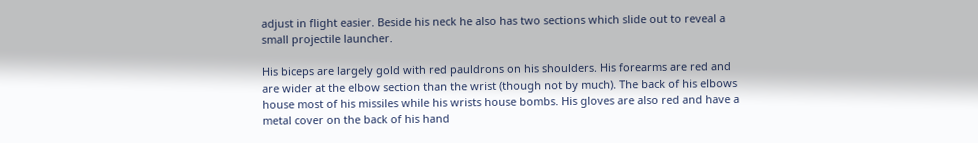adjust in flight easier. Beside his neck he also has two sections which slide out to reveal a small projectile launcher.

His biceps are largely gold with red pauldrons on his shoulders. His forearms are red and are wider at the elbow section than the wrist (though not by much). The back of his elbows house most of his missiles while his wrists house bombs. His gloves are also red and have a metal cover on the back of his hand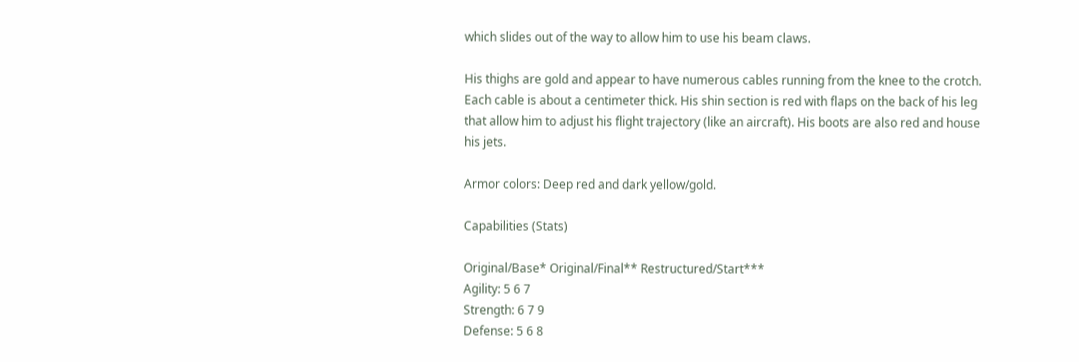which slides out of the way to allow him to use his beam claws.

His thighs are gold and appear to have numerous cables running from the knee to the crotch. Each cable is about a centimeter thick. His shin section is red with flaps on the back of his leg that allow him to adjust his flight trajectory (like an aircraft). His boots are also red and house his jets.

Armor colors: Deep red and dark yellow/gold.

Capabilities (Stats)

Original/Base* Original/Final** Restructured/Start***
Agility: 5 6 7
Strength: 6 7 9
Defense: 5 6 8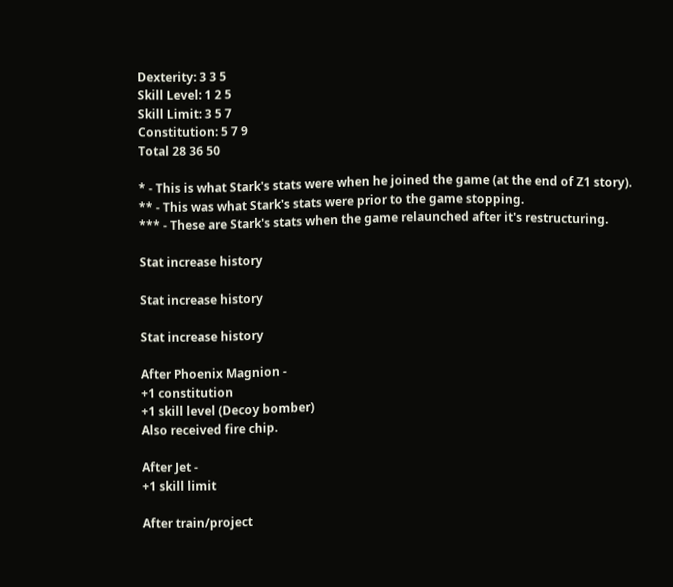Dexterity: 3 3 5
Skill Level: 1 2 5
Skill Limit: 3 5 7
Constitution: 5 7 9
Total 28 36 50

* - This is what Stark's stats were when he joined the game (at the end of Z1 story).
** - This was what Stark's stats were prior to the game stopping.
*** - These are Stark's stats when the game relaunched after it's restructuring.

Stat increase history

Stat increase history

Stat increase history

After Phoenix Magnion -
+1 constitution
+1 skill level (Decoy bomber)
Also received fire chip.

After Jet -
+1 skill limit

After train/project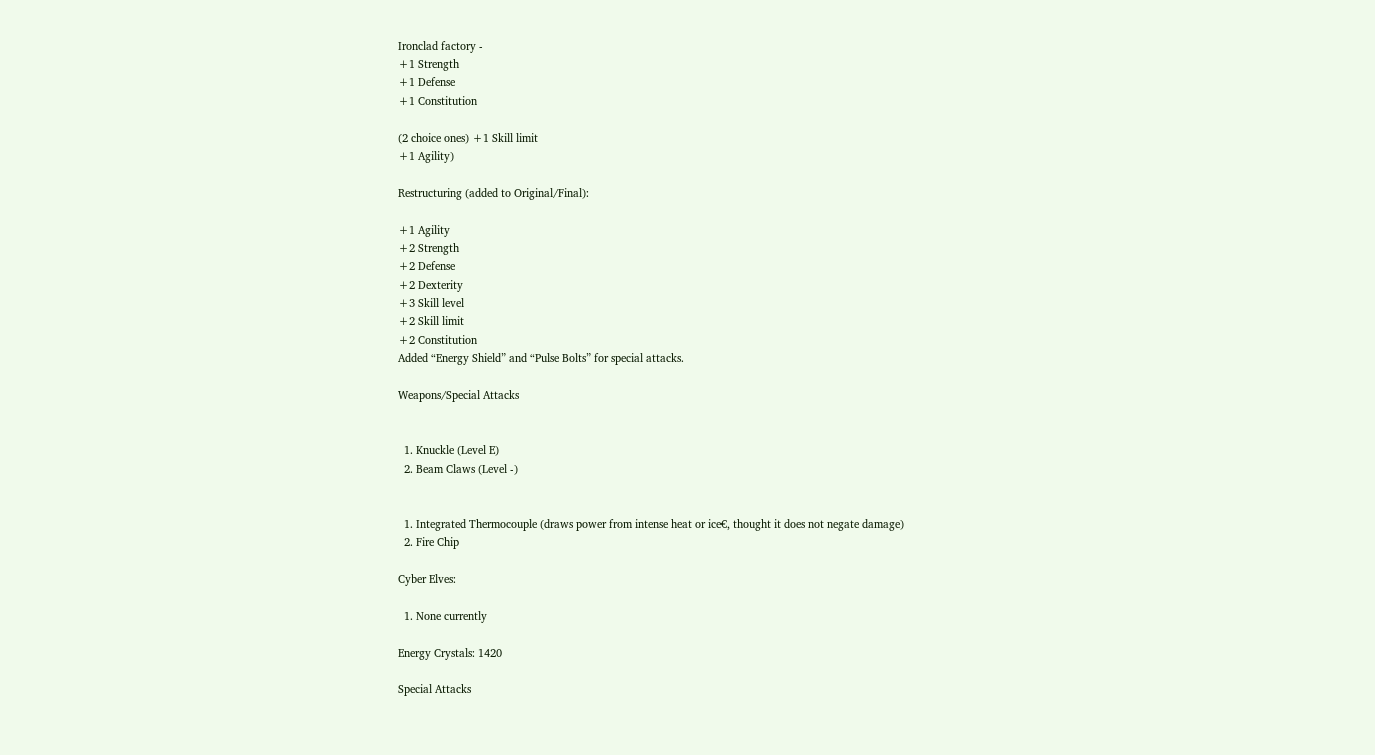Ironclad factory -
+1 Strength
+1 Defense
+1 Constitution

(2 choice ones) +1 Skill limit
+1 Agility)

Restructuring (added to Original/Final):

+1 Agility
+2 Strength
+2 Defense
+2 Dexterity
+3 Skill level
+2 Skill limit
+2 Constitution
Added “Energy Shield” and “Pulse Bolts” for special attacks.

Weapons/Special Attacks


  1. Knuckle (Level E)
  2. Beam Claws (Level -)


  1. Integrated Thermocouple (draws power from intense heat or ice€, thought it does not negate damage)
  2. Fire Chip

Cyber Elves:

  1. None currently

Energy Crystals: 1420

Special Attacks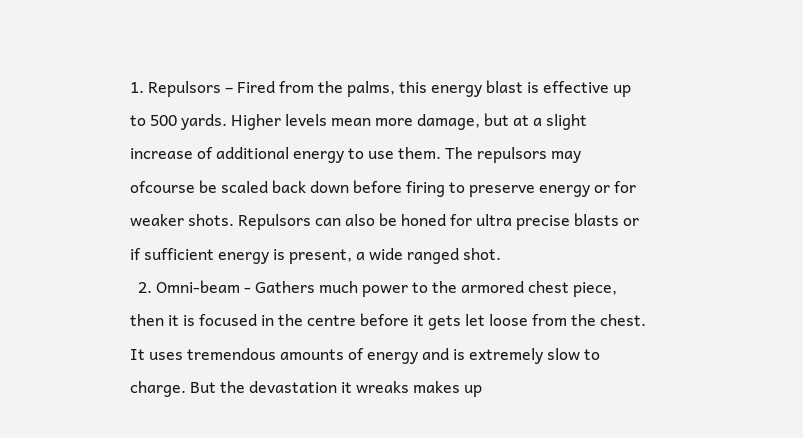1. Repulsors – Fired from the palms, this energy blast is effective up to 500 yards. Higher levels mean more damage, but at a slight increase of additional energy to use them. The repulsors may ofcourse be scaled back down before firing to preserve energy or for weaker shots. Repulsors can also be honed for ultra precise blasts or if sufficient energy is present, a wide ranged shot.
  2. Omni-beam - Gathers much power to the armored chest piece, then it is focused in the centre before it gets let loose from the chest. It uses tremendous amounts of energy and is extremely slow to charge. But the devastation it wreaks makes up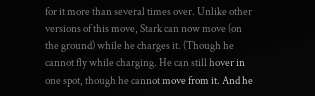for it more than several times over. Unlike other versions of this move, Stark can now move (on the ground) while he charges it. (Though he cannot fly while charging. He can still hover in one spot, though he cannot move from it. And he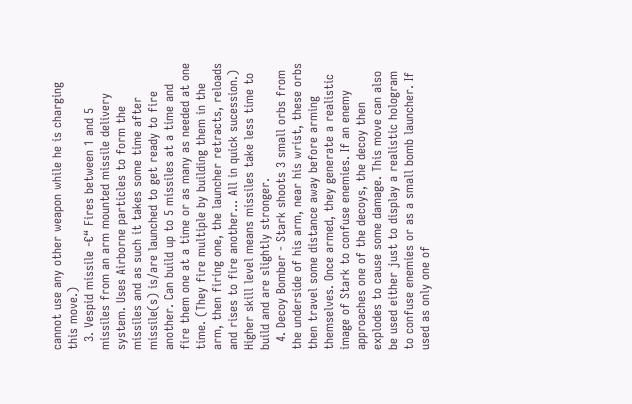cannot use any other weapon while he is charging this move.)
  3. Vespid missile -€“ Fires between 1 and 5 missiles from an arm mounted missile delivery system. Uses Airborne particles to form the missiles and as such it takes some time after missile(s) is/are launched to get ready to fire another. Can build up to 5 missiles at a time and fire them one at a time or as many as needed at one time. (They fire multiple by building them in the arm, then firing one, the launcher retracts, reloads and rises to fire another… All in quick sucession.) Higher skill level means missiles take less time to build and are slightly stronger.
  4. Decoy Bomber - Stark shoots 3 small orbs from the underside of his arm, near his wrist, these orbs then travel some distance away before arming themselves. Once armed, they generate a realistic image of Stark to confuse enemies. If an enemy approaches one of the decoys, the decoy then explodes to cause some damage. This move can also be used either just to display a realistic hologram to confuse enemies or as a small bomb launcher. If used as only one of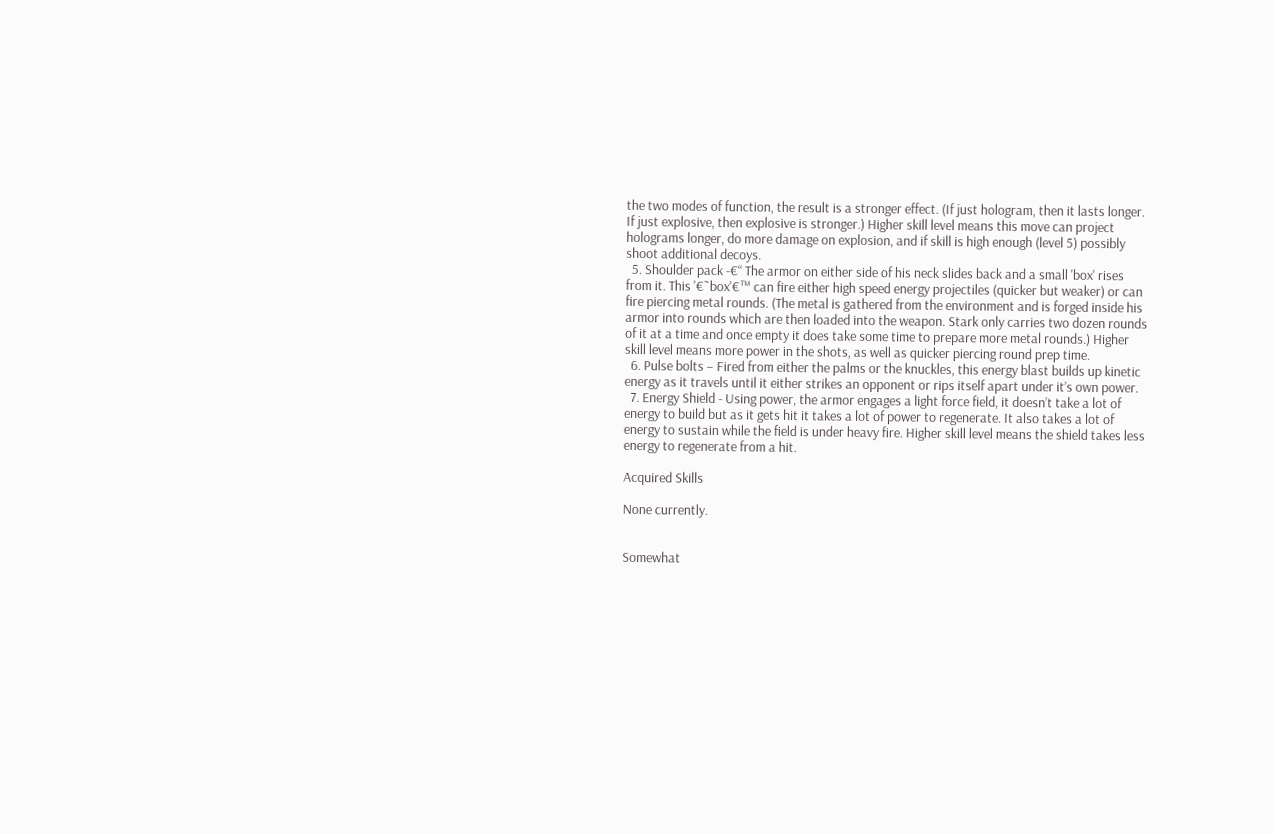the two modes of function, the result is a stronger effect. (If just hologram, then it lasts longer. If just explosive, then explosive is stronger.) Higher skill level means this move can project holograms longer, do more damage on explosion, and if skill is high enough (level 5) possibly shoot additional decoys.
  5. Shoulder pack -€“ The armor on either side of his neck slides back and a small 'box' rises from it. This '€˜box'€™ can fire either high speed energy projectiles (quicker but weaker) or can fire piercing metal rounds. (The metal is gathered from the environment and is forged inside his armor into rounds which are then loaded into the weapon. Stark only carries two dozen rounds of it at a time and once empty it does take some time to prepare more metal rounds.) Higher skill level means more power in the shots, as well as quicker piercing round prep time.
  6. Pulse bolts – Fired from either the palms or the knuckles, this energy blast builds up kinetic energy as it travels until it either strikes an opponent or rips itself apart under it’s own power.
  7. Energy Shield - Using power, the armor engages a light force field, it doesn’t take a lot of energy to build but as it gets hit it takes a lot of power to regenerate. It also takes a lot of energy to sustain while the field is under heavy fire. Higher skill level means the shield takes less energy to regenerate from a hit.

Acquired Skills

None currently.


Somewhat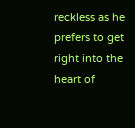reckless as he prefers to get right into the heart of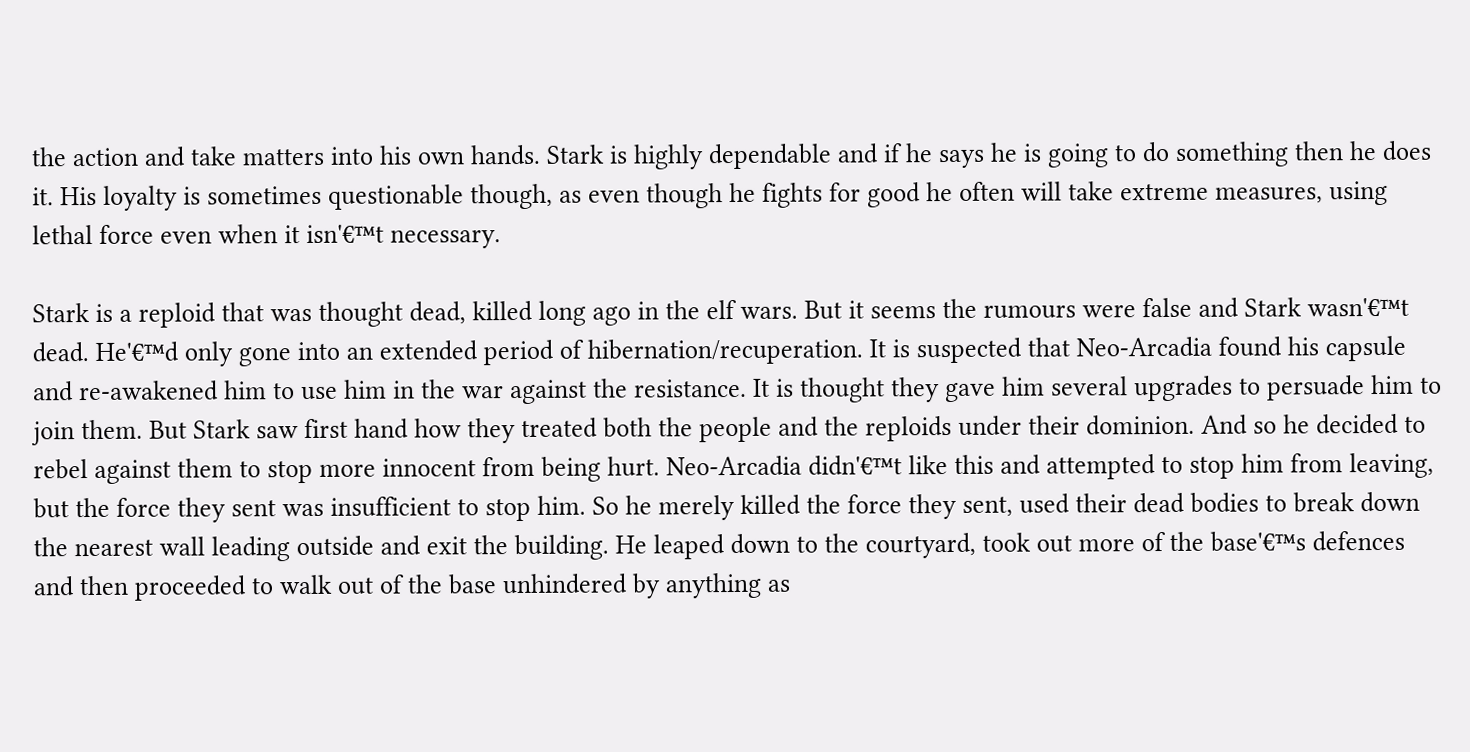the action and take matters into his own hands. Stark is highly dependable and if he says he is going to do something then he does it. His loyalty is sometimes questionable though, as even though he fights for good he often will take extreme measures, using lethal force even when it isn'€™t necessary.

Stark is a reploid that was thought dead, killed long ago in the elf wars. But it seems the rumours were false and Stark wasn'€™t dead. He'€™d only gone into an extended period of hibernation/recuperation. It is suspected that Neo-Arcadia found his capsule and re-awakened him to use him in the war against the resistance. It is thought they gave him several upgrades to persuade him to join them. But Stark saw first hand how they treated both the people and the reploids under their dominion. And so he decided to rebel against them to stop more innocent from being hurt. Neo-Arcadia didn'€™t like this and attempted to stop him from leaving, but the force they sent was insufficient to stop him. So he merely killed the force they sent, used their dead bodies to break down the nearest wall leading outside and exit the building. He leaped down to the courtyard, took out more of the base'€™s defences and then proceeded to walk out of the base unhindered by anything as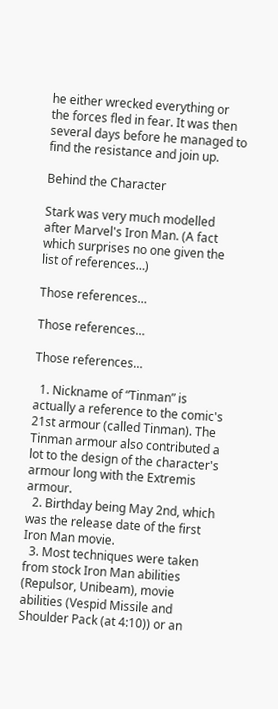he either wrecked everything or the forces fled in fear. It was then several days before he managed to find the resistance and join up.

Behind the Character

Stark was very much modelled after Marvel's Iron Man. (A fact which surprises no one given the list of references…)

Those references…

Those references…

Those references…

  1. Nickname of “Tinman” is actually a reference to the comic's 21st armour (called Tinman). The Tinman armour also contributed a lot to the design of the character's armour long with the Extremis armour.
  2. Birthday being May 2nd, which was the release date of the first Iron Man movie.
  3. Most techniques were taken from stock Iron Man abilities (Repulsor, Unibeam), movie abilities (Vespid Missile and Shoulder Pack (at 4:10)) or an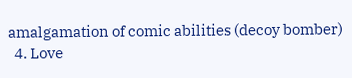amalgamation of comic abilities (decoy bomber)
  4. Love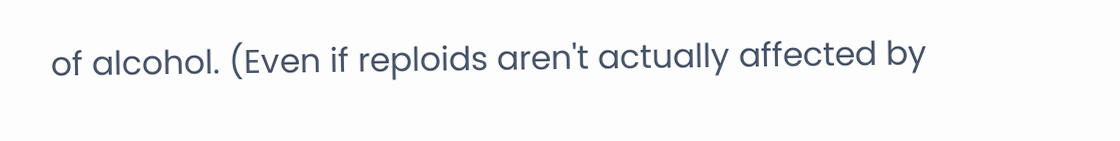of alcohol. (Even if reploids aren't actually affected by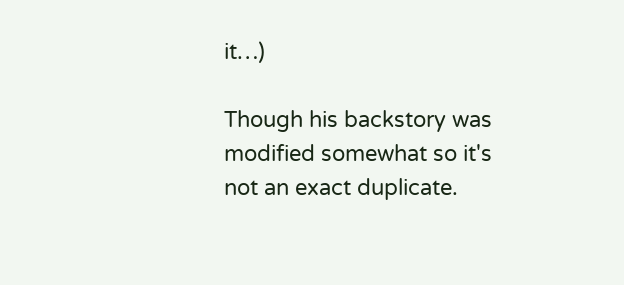it…)

Though his backstory was modified somewhat so it's not an exact duplicate.